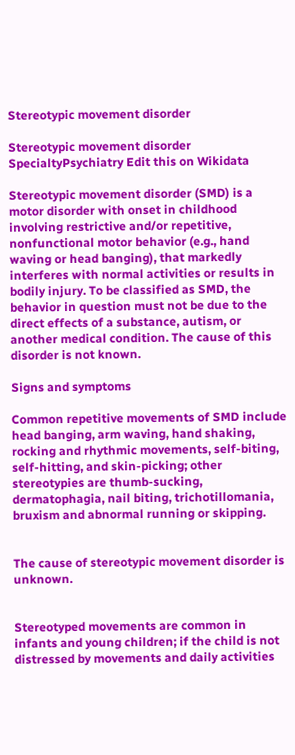Stereotypic movement disorder

Stereotypic movement disorder
SpecialtyPsychiatry Edit this on Wikidata

Stereotypic movement disorder (SMD) is a motor disorder with onset in childhood involving restrictive and/or repetitive, nonfunctional motor behavior (e.g., hand waving or head banging), that markedly interferes with normal activities or results in bodily injury. To be classified as SMD, the behavior in question must not be due to the direct effects of a substance, autism, or another medical condition. The cause of this disorder is not known.

Signs and symptoms

Common repetitive movements of SMD include head banging, arm waving, hand shaking, rocking and rhythmic movements, self-biting, self-hitting, and skin-picking; other stereotypies are thumb-sucking, dermatophagia, nail biting, trichotillomania, bruxism and abnormal running or skipping.


The cause of stereotypic movement disorder is unknown.


Stereotyped movements are common in infants and young children; if the child is not distressed by movements and daily activities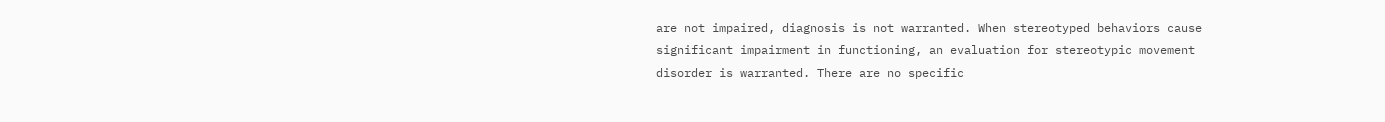are not impaired, diagnosis is not warranted. When stereotyped behaviors cause significant impairment in functioning, an evaluation for stereotypic movement disorder is warranted. There are no specific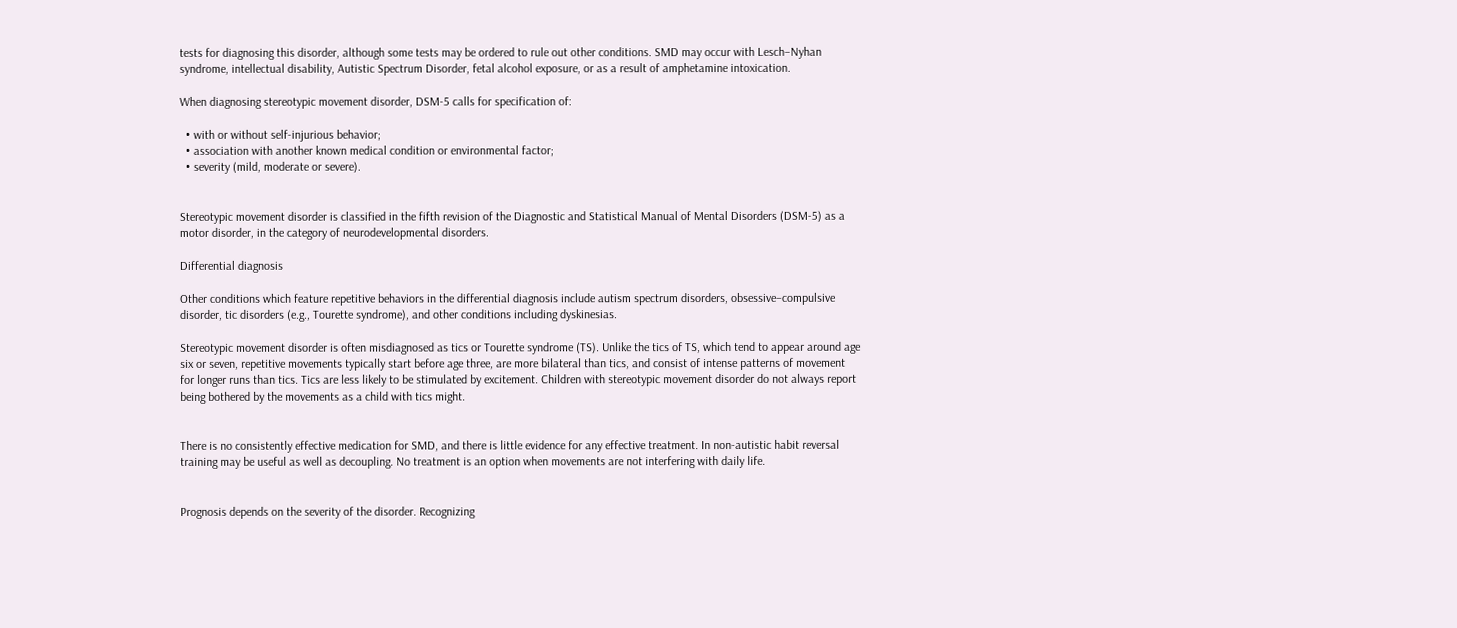tests for diagnosing this disorder, although some tests may be ordered to rule out other conditions. SMD may occur with Lesch–Nyhan syndrome, intellectual disability, Autistic Spectrum Disorder, fetal alcohol exposure, or as a result of amphetamine intoxication.

When diagnosing stereotypic movement disorder, DSM-5 calls for specification of:

  • with or without self-injurious behavior;
  • association with another known medical condition or environmental factor;
  • severity (mild, moderate or severe).


Stereotypic movement disorder is classified in the fifth revision of the Diagnostic and Statistical Manual of Mental Disorders (DSM-5) as a motor disorder, in the category of neurodevelopmental disorders.

Differential diagnosis

Other conditions which feature repetitive behaviors in the differential diagnosis include autism spectrum disorders, obsessive–compulsive disorder, tic disorders (e.g., Tourette syndrome), and other conditions including dyskinesias.

Stereotypic movement disorder is often misdiagnosed as tics or Tourette syndrome (TS). Unlike the tics of TS, which tend to appear around age six or seven, repetitive movements typically start before age three, are more bilateral than tics, and consist of intense patterns of movement for longer runs than tics. Tics are less likely to be stimulated by excitement. Children with stereotypic movement disorder do not always report being bothered by the movements as a child with tics might.


There is no consistently effective medication for SMD, and there is little evidence for any effective treatment. In non-autistic habit reversal training may be useful as well as decoupling. No treatment is an option when movements are not interfering with daily life.


Prognosis depends on the severity of the disorder. Recognizing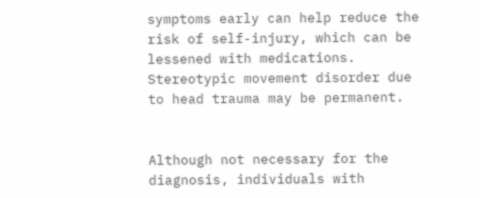symptoms early can help reduce the risk of self-injury, which can be lessened with medications. Stereotypic movement disorder due to head trauma may be permanent.


Although not necessary for the diagnosis, individuals with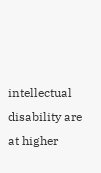intellectual disability are at higher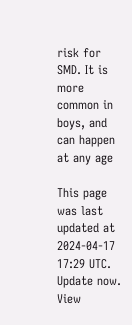risk for SMD. It is more common in boys, and can happen at any age

This page was last updated at 2024-04-17 17:29 UTC. Update now. View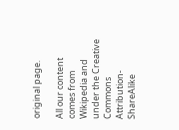original page.

All our content comes from Wikipedia and under the Creative Commons Attribution-ShareAlike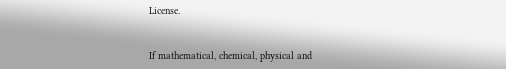License.


If mathematical, chemical, physical and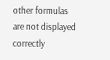other formulas are not displayed correctly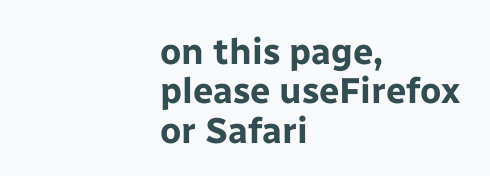on this page, please useFirefox or Safari